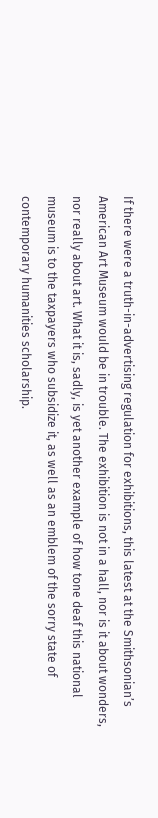If there were a truth-in-advertising regulation for exhibitions, this latest at the Smithsonian’s American Art Museum would be in trouble. The exhibition is not in a hall, nor is it about wonders, nor really about art. What it is, sadly, is yet another example of how tone deaf this national museum is to the taxpayers who subsidize it, as well as an emblem of the sorry state of contemporary humanities scholarship.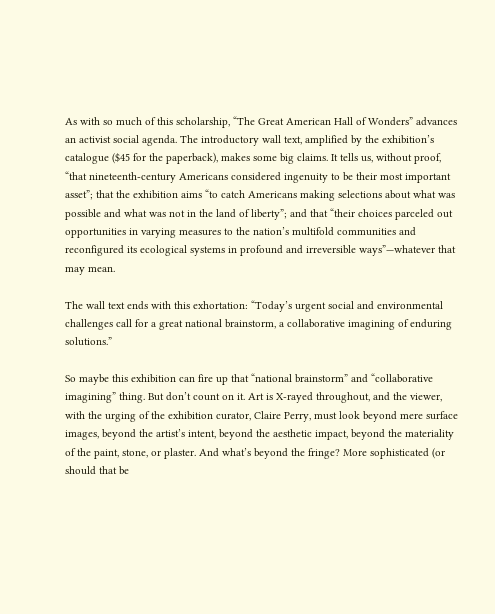As with so much of this scholarship, “The Great American Hall of Wonders” advances an activist social agenda. The introductory wall text, amplified by the exhibition’s catalogue ($45 for the paperback), makes some big claims. It tells us, without proof, “that nineteenth-century Americans considered ingenuity to be their most important asset”; that the exhibition aims “to catch Americans making selections about what was possible and what was not in the land of liberty”; and that “their choices parceled out opportunities in varying measures to the nation’s multifold communities and reconfigured its ecological systems in profound and irreversible ways”—whatever that may mean.

The wall text ends with this exhortation: “Today’s urgent social and environmental challenges call for a great national brainstorm, a collaborative imagining of enduring solutions.”

So maybe this exhibition can fire up that “national brainstorm” and “collaborative imagining” thing. But don’t count on it. Art is X-rayed throughout, and the viewer, with the urging of the exhibition curator, Claire Perry, must look beyond mere surface images, beyond the artist’s intent, beyond the aesthetic impact, beyond the materiality of the paint, stone, or plaster. And what’s beyond the fringe? More sophisticated (or should that be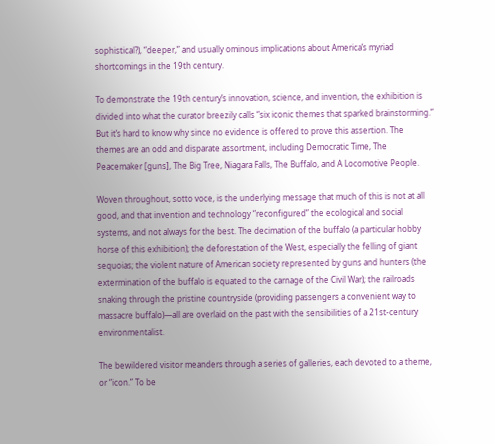sophistical?), “deeper,” and usually ominous implications about America’s myriad shortcomings in the 19th century.

To demonstrate the 19th century’s innovation, science, and invention, the exhibition is divided into what the curator breezily calls “six iconic themes that sparked brainstorming.” But it’s hard to know why since no evidence is offered to prove this assertion. The themes are an odd and disparate assortment, including Democratic Time, The Peacemaker [guns], The Big Tree, Niagara Falls, The Buffalo, and A Locomotive People.

Woven throughout, sotto voce, is the underlying message that much of this is not at all good, and that invention and technology “reconfigured” the ecological and social systems, and not always for the best. The decimation of the buffalo (a particular hobby horse of this exhibition); the deforestation of the West, especially the felling of giant sequoias; the violent nature of American society represented by guns and hunters (the extermination of the buffalo is equated to the carnage of the Civil War); the railroads snaking through the pristine countryside (providing passengers a convenient way to massacre buffalo)—all are overlaid on the past with the sensibilities of a 21st-century environmentalist.

The bewildered visitor meanders through a series of galleries, each devoted to a theme, or “icon.” To be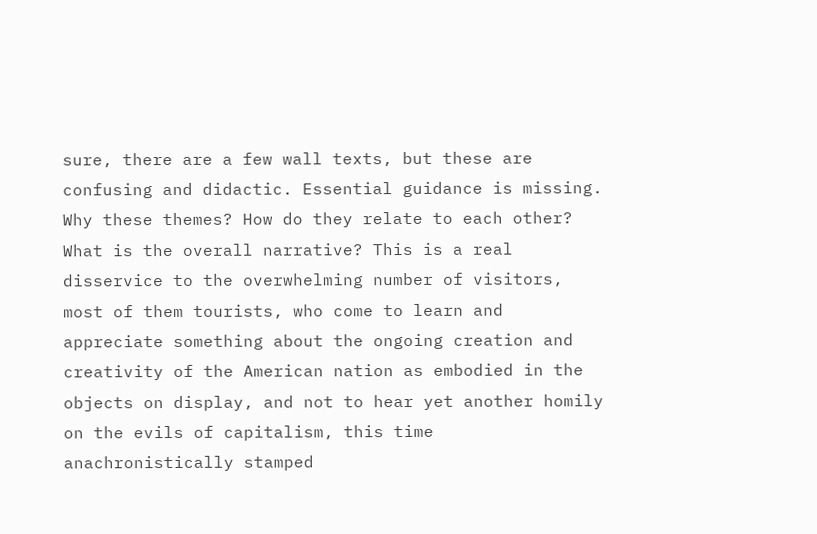sure, there are a few wall texts, but these are confusing and didactic. Essential guidance is missing. Why these themes? How do they relate to each other? What is the overall narrative? This is a real disservice to the overwhelming number of visitors, most of them tourists, who come to learn and appreciate something about the ongoing creation and creativity of the American nation as embodied in the objects on display, and not to hear yet another homily on the evils of capitalism, this time anachronistically stamped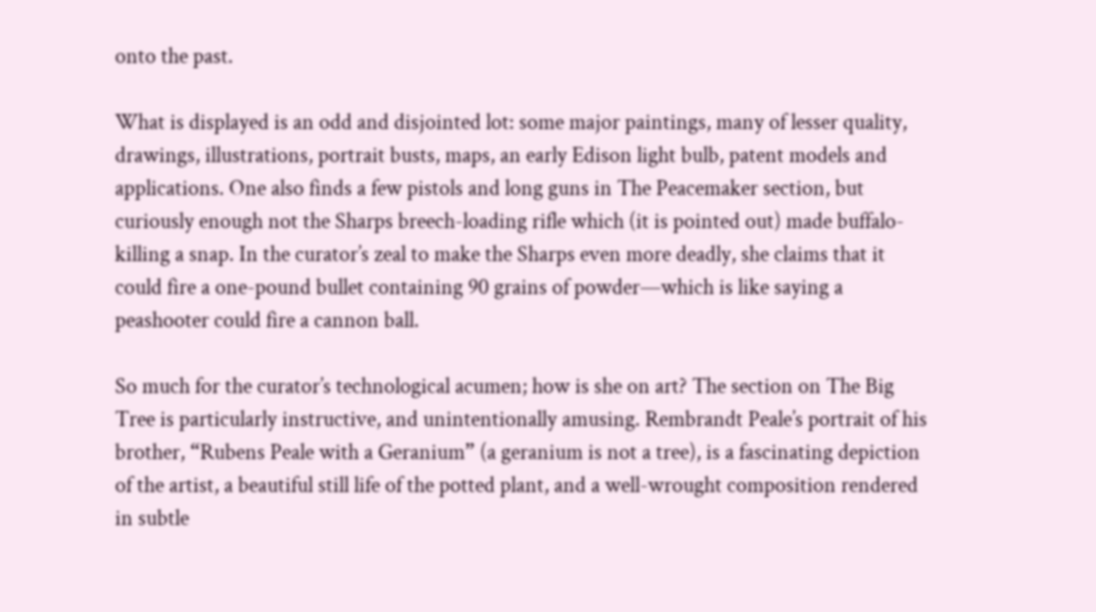onto the past.

What is displayed is an odd and disjointed lot: some major paintings, many of lesser quality, drawings, illustrations, portrait busts, maps, an early Edison light bulb, patent models and applications. One also finds a few pistols and long guns in The Peacemaker section, but curiously enough not the Sharps breech-loading rifle which (it is pointed out) made buffalo-killing a snap. In the curator’s zeal to make the Sharps even more deadly, she claims that it could fire a one-pound bullet containing 90 grains of powder—which is like saying a peashooter could fire a cannon ball.

So much for the curator’s technological acumen; how is she on art? The section on The Big Tree is particularly instructive, and unintentionally amusing. Rembrandt Peale’s portrait of his brother, “Rubens Peale with a Geranium” (a geranium is not a tree), is a fascinating depiction of the artist, a beautiful still life of the potted plant, and a well-wrought composition rendered in subtle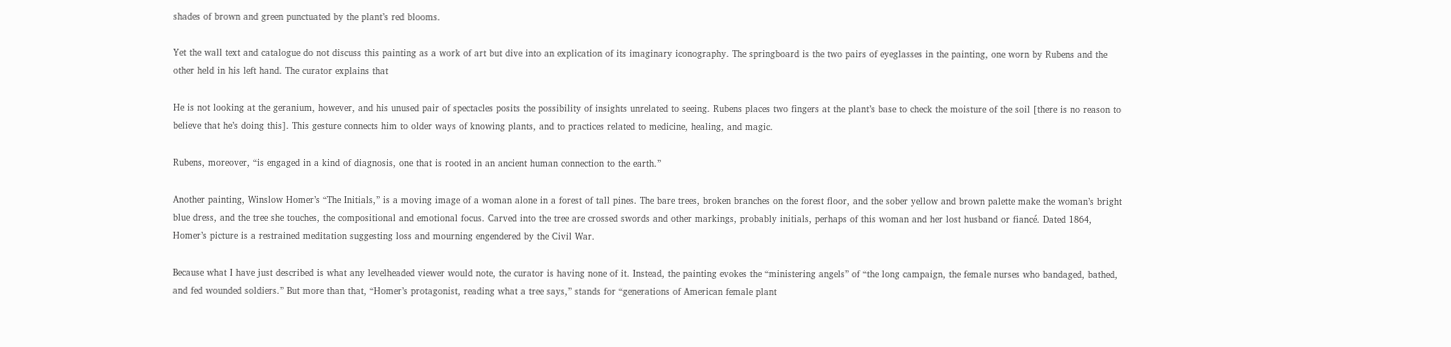shades of brown and green punctuated by the plant’s red blooms.

Yet the wall text and catalogue do not discuss this painting as a work of art but dive into an explication of its imaginary iconography. The springboard is the two pairs of eyeglasses in the painting, one worn by Rubens and the other held in his left hand. The curator explains that

He is not looking at the geranium, however, and his unused pair of spectacles posits the possibility of insights unrelated to seeing. Rubens places two fingers at the plant’s base to check the moisture of the soil [there is no reason to believe that he’s doing this]. This gesture connects him to older ways of knowing plants, and to practices related to medicine, healing, and magic.

Rubens, moreover, “is engaged in a kind of diagnosis, one that is rooted in an ancient human connection to the earth.”

Another painting, Winslow Homer’s “The Initials,” is a moving image of a woman alone in a forest of tall pines. The bare trees, broken branches on the forest floor, and the sober yellow and brown palette make the woman’s bright blue dress, and the tree she touches, the compositional and emotional focus. Carved into the tree are crossed swords and other markings, probably initials, perhaps of this woman and her lost husband or fiancé. Dated 1864, Homer’s picture is a restrained meditation suggesting loss and mourning engendered by the Civil War.

Because what I have just described is what any levelheaded viewer would note, the curator is having none of it. Instead, the painting evokes the “ministering angels” of “the long campaign, the female nurses who bandaged, bathed, and fed wounded soldiers.” But more than that, “Homer’s protagonist, reading what a tree says,” stands for “generations of American female plant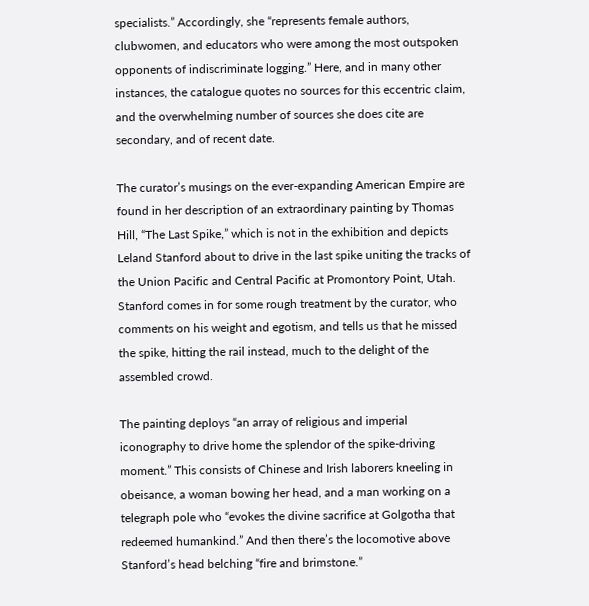specialists.” Accordingly, she “represents female authors, clubwomen, and educators who were among the most outspoken opponents of indiscriminate logging.” Here, and in many other instances, the catalogue quotes no sources for this eccentric claim, and the overwhelming number of sources she does cite are secondary, and of recent date.

The curator’s musings on the ever-expanding American Empire are found in her description of an extraordinary painting by Thomas Hill, “The Last Spike,” which is not in the exhibition and depicts Leland Stanford about to drive in the last spike uniting the tracks of the Union Pacific and Central Pacific at Promontory Point, Utah. Stanford comes in for some rough treatment by the curator, who comments on his weight and egotism, and tells us that he missed the spike, hitting the rail instead, much to the delight of the assembled crowd.

The painting deploys “an array of religious and imperial iconography to drive home the splendor of the spike-driving moment.” This consists of Chinese and Irish laborers kneeling in obeisance, a woman bowing her head, and a man working on a telegraph pole who “evokes the divine sacrifice at Golgotha that redeemed humankind.” And then there’s the locomotive above Stanford’s head belching “fire and brimstone.”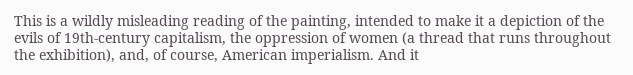This is a wildly misleading reading of the painting, intended to make it a depiction of the evils of 19th-century capitalism, the oppression of women (a thread that runs throughout the exhibition), and, of course, American imperialism. And it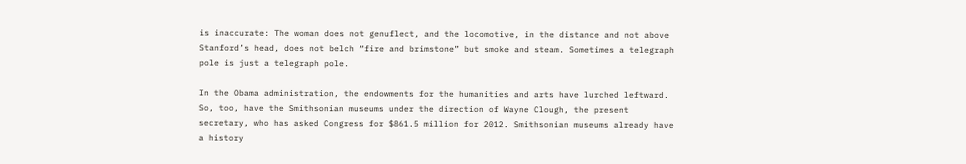is inaccurate: The woman does not genuflect, and the locomotive, in the distance and not above Stanford’s head, does not belch “fire and brimstone” but smoke and steam. Sometimes a telegraph pole is just a telegraph pole.

In the Obama administration, the endowments for the humanities and arts have lurched leftward. So, too, have the Smithsonian museums under the direction of Wayne Clough, the present secretary, who has asked Congress for $861.5 million for 2012. Smithsonian museums already have a history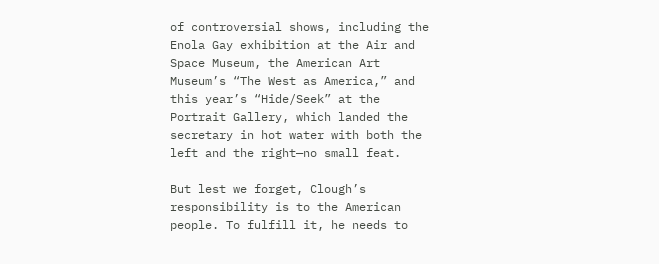of controversial shows, including the Enola Gay exhibition at the Air and Space Museum, the American Art Museum’s “The West as America,” and this year’s “Hide/Seek” at the Portrait Gallery, which landed the secretary in hot water with both the left and the right—no small feat.

But lest we forget, Clough’s responsibility is to the American people. To fulfill it, he needs to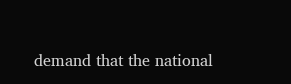demand that the national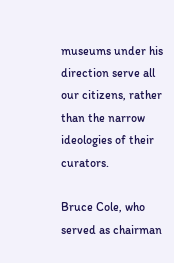museums under his direction serve all our citizens, rather than the narrow ideologies of their curators.

Bruce Cole, who served as chairman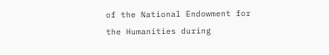of the National Endowment for the Humanities during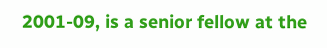2001-09, is a senior fellow at the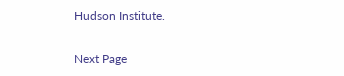Hudson Institute.

Next Page